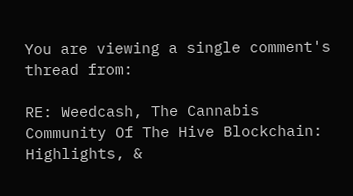You are viewing a single comment's thread from:

RE: Weedcash, The Cannabis Community Of The Hive Blockchain: Highlights, &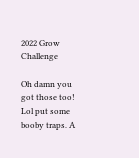2022 Grow Challenge

Oh damn you got those too! Lol put some booby traps. A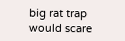big rat trap would scare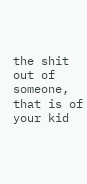the shit out of someone, that is of your kid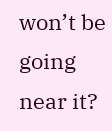won’t be going near it?